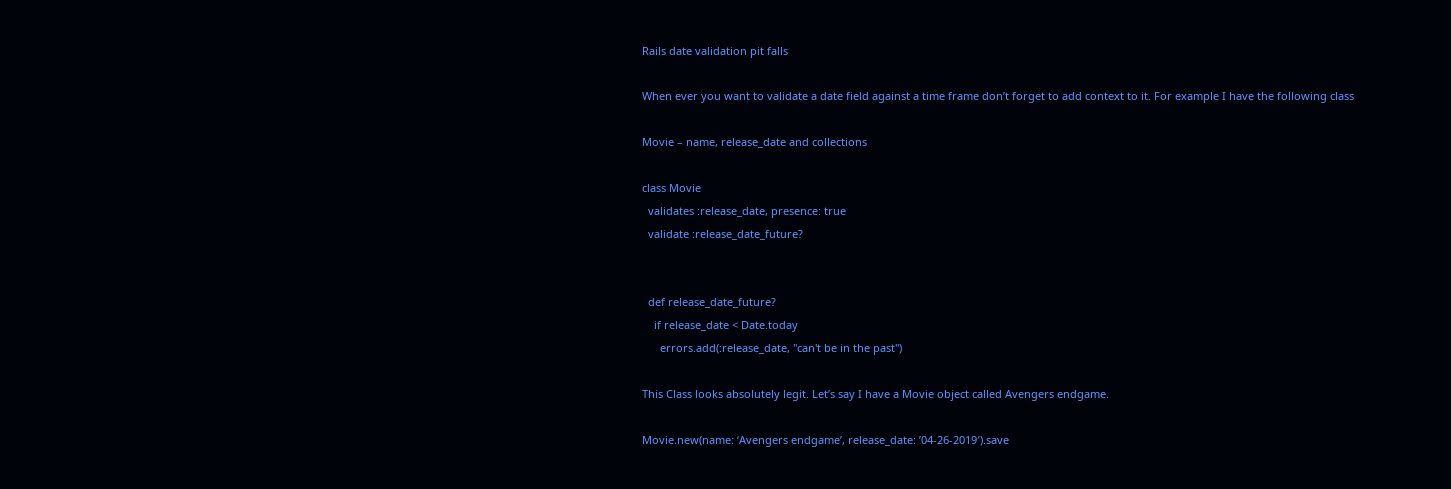Rails date validation pit falls

When ever you want to validate a date field against a time frame don’t forget to add context to it. For example I have the following class

Movie – name, release_date and collections

class Movie
  validates :release_date, presence: true
  validate :release_date_future?


  def release_date_future?
    if release_date < Date.today
      errors.add(:release_date, "can't be in the past")

This Class looks absolutely legit. Let’s say I have a Movie object called Avengers endgame.

Movie.new(name: ‘Avengers endgame’, release_date: ’04-26-2019′).save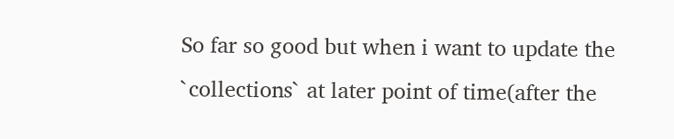So far so good but when i want to update the `collections` at later point of time(after the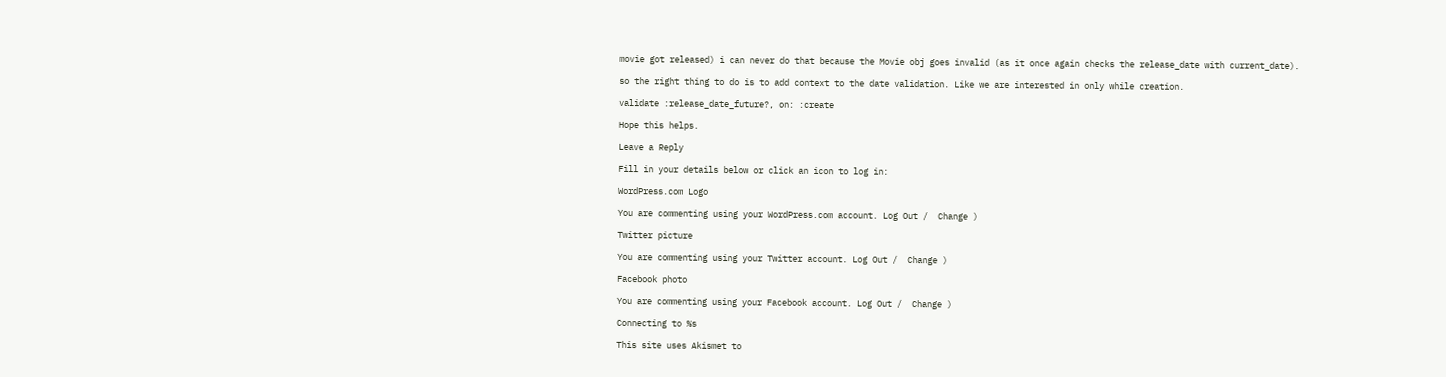movie got released) i can never do that because the Movie obj goes invalid (as it once again checks the release_date with current_date).

so the right thing to do is to add context to the date validation. Like we are interested in only while creation.

validate :release_date_future?, on: :create

Hope this helps.

Leave a Reply

Fill in your details below or click an icon to log in:

WordPress.com Logo

You are commenting using your WordPress.com account. Log Out /  Change )

Twitter picture

You are commenting using your Twitter account. Log Out /  Change )

Facebook photo

You are commenting using your Facebook account. Log Out /  Change )

Connecting to %s

This site uses Akismet to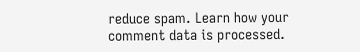reduce spam. Learn how your comment data is processed.